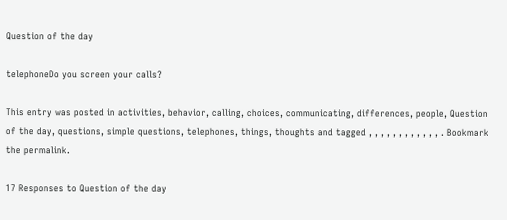Question of the day

telephoneDo you screen your calls?

This entry was posted in activities, behavior, calling, choices, communicating, differences, people, Question of the day, questions, simple questions, telephones, things, thoughts and tagged , , , , , , , , , , , , . Bookmark the permalink.

17 Responses to Question of the day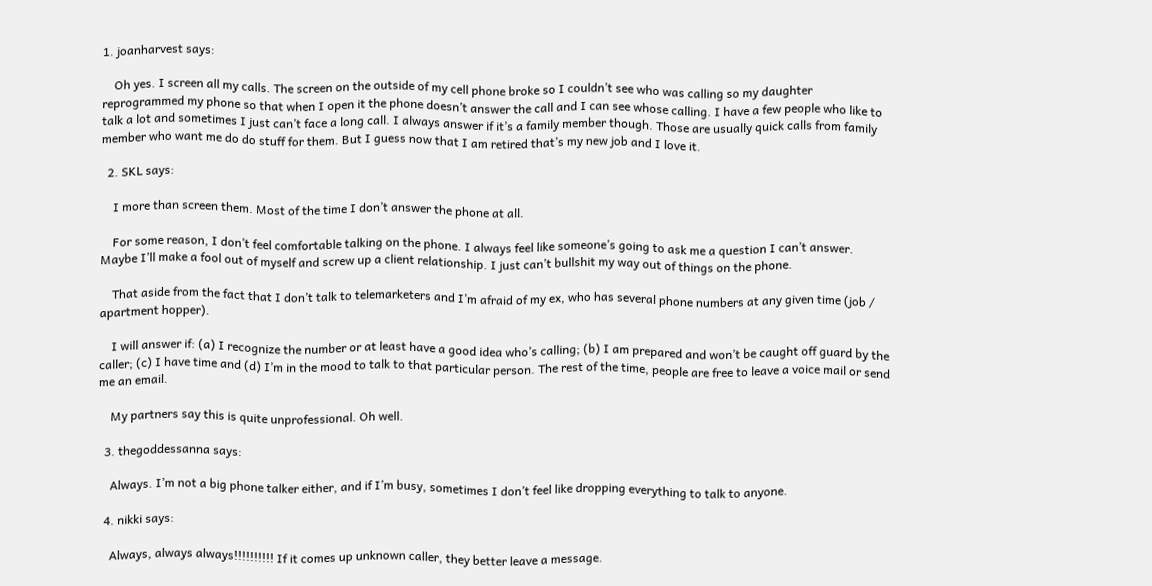1. joanharvest says:

    Oh yes. I screen all my calls. The screen on the outside of my cell phone broke so I couldn’t see who was calling so my daughter reprogrammed my phone so that when I open it the phone doesn’t answer the call and I can see whose calling. I have a few people who like to talk a lot and sometimes I just can’t face a long call. I always answer if it’s a family member though. Those are usually quick calls from family member who want me do do stuff for them. But I guess now that I am retired that’s my new job and I love it.

  2. SKL says:

    I more than screen them. Most of the time I don’t answer the phone at all.

    For some reason, I don’t feel comfortable talking on the phone. I always feel like someone’s going to ask me a question I can’t answer. Maybe I’ll make a fool out of myself and screw up a client relationship. I just can’t bullshit my way out of things on the phone.

    That aside from the fact that I don’t talk to telemarketers and I’m afraid of my ex, who has several phone numbers at any given time (job / apartment hopper).

    I will answer if: (a) I recognize the number or at least have a good idea who’s calling; (b) I am prepared and won’t be caught off guard by the caller; (c) I have time and (d) I’m in the mood to talk to that particular person. The rest of the time, people are free to leave a voice mail or send me an email.

    My partners say this is quite unprofessional. Oh well.

  3. thegoddessanna says:

    Always. I’m not a big phone talker either, and if I’m busy, sometimes I don’t feel like dropping everything to talk to anyone.

  4. nikki says:

    Always, always always!!!!!!!!!! If it comes up unknown caller, they better leave a message.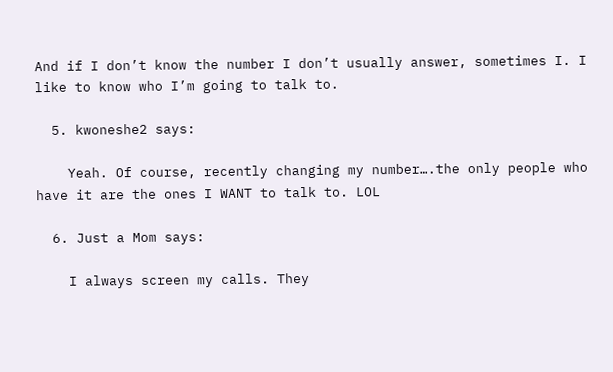And if I don’t know the number I don’t usually answer, sometimes I. I like to know who I’m going to talk to.

  5. kwoneshe2 says:

    Yeah. Of course, recently changing my number….the only people who have it are the ones I WANT to talk to. LOL

  6. Just a Mom says:

    I always screen my calls. They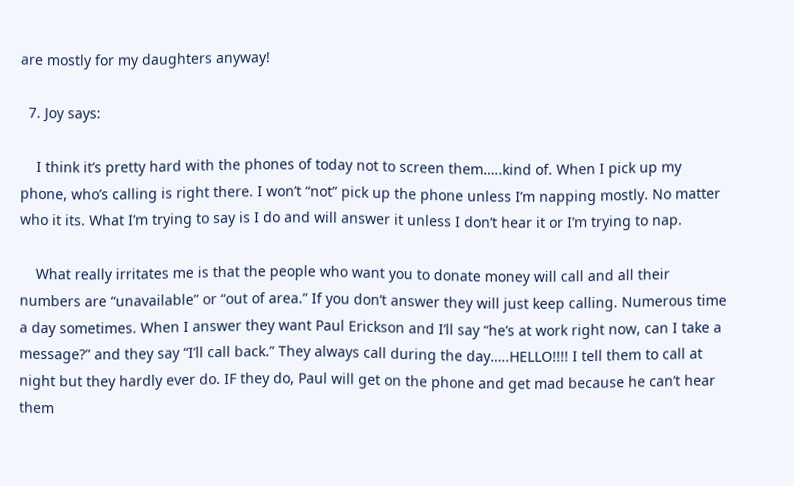are mostly for my daughters anyway!

  7. Joy says:

    I think it’s pretty hard with the phones of today not to screen them…..kind of. When I pick up my phone, who’s calling is right there. I won’t “not” pick up the phone unless I’m napping mostly. No matter who it its. What I’m trying to say is I do and will answer it unless I don’t hear it or I’m trying to nap.

    What really irritates me is that the people who want you to donate money will call and all their numbers are “unavailable” or “out of area.” If you don’t answer they will just keep calling. Numerous time a day sometimes. When I answer they want Paul Erickson and I’ll say “he’s at work right now, can I take a message?” and they say “I’ll call back.” They always call during the day…..HELLO!!!! I tell them to call at night but they hardly ever do. IF they do, Paul will get on the phone and get mad because he can’t hear them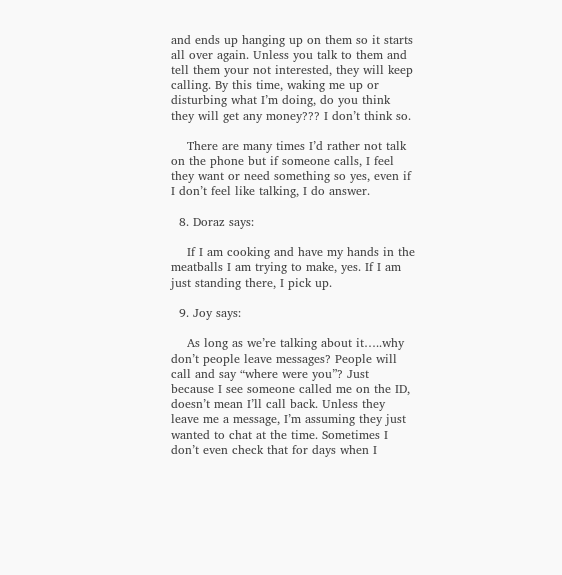and ends up hanging up on them so it starts all over again. Unless you talk to them and tell them your not interested, they will keep calling. By this time, waking me up or disturbing what I’m doing, do you think they will get any money??? I don’t think so.

    There are many times I’d rather not talk on the phone but if someone calls, I feel they want or need something so yes, even if I don’t feel like talking, I do answer.

  8. Doraz says:

    If I am cooking and have my hands in the meatballs I am trying to make, yes. If I am just standing there, I pick up.

  9. Joy says:

    As long as we’re talking about it…..why don’t people leave messages? People will call and say “where were you”? Just because I see someone called me on the ID, doesn’t mean I’ll call back. Unless they leave me a message, I’m assuming they just wanted to chat at the time. Sometimes I don’t even check that for days when I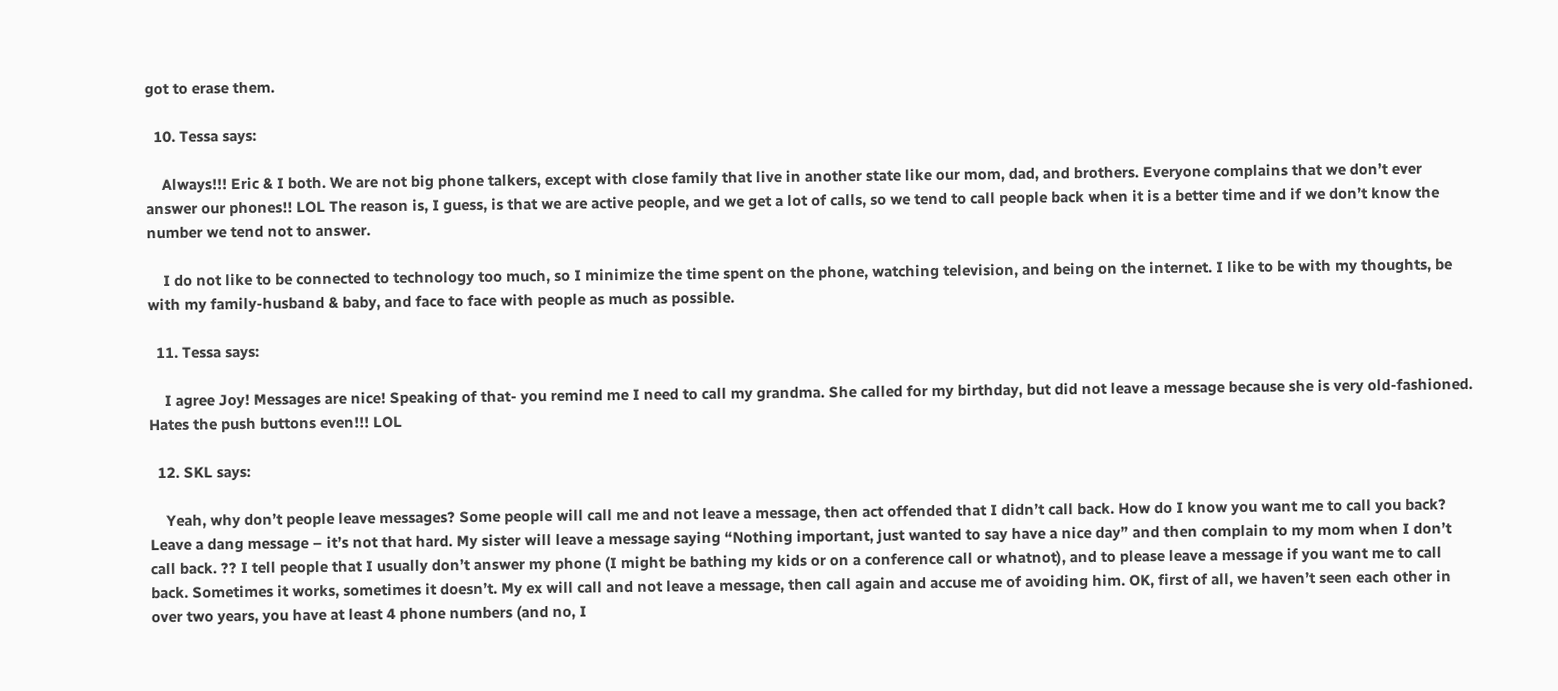got to erase them.

  10. Tessa says:

    Always!!! Eric & I both. We are not big phone talkers, except with close family that live in another state like our mom, dad, and brothers. Everyone complains that we don’t ever answer our phones!! LOL The reason is, I guess, is that we are active people, and we get a lot of calls, so we tend to call people back when it is a better time and if we don’t know the number we tend not to answer.

    I do not like to be connected to technology too much, so I minimize the time spent on the phone, watching television, and being on the internet. I like to be with my thoughts, be with my family-husband & baby, and face to face with people as much as possible.

  11. Tessa says:

    I agree Joy! Messages are nice! Speaking of that- you remind me I need to call my grandma. She called for my birthday, but did not leave a message because she is very old-fashioned. Hates the push buttons even!!! LOL

  12. SKL says:

    Yeah, why don’t people leave messages? Some people will call me and not leave a message, then act offended that I didn’t call back. How do I know you want me to call you back? Leave a dang message – it’s not that hard. My sister will leave a message saying “Nothing important, just wanted to say have a nice day” and then complain to my mom when I don’t call back. ?? I tell people that I usually don’t answer my phone (I might be bathing my kids or on a conference call or whatnot), and to please leave a message if you want me to call back. Sometimes it works, sometimes it doesn’t. My ex will call and not leave a message, then call again and accuse me of avoiding him. OK, first of all, we haven’t seen each other in over two years, you have at least 4 phone numbers (and no, I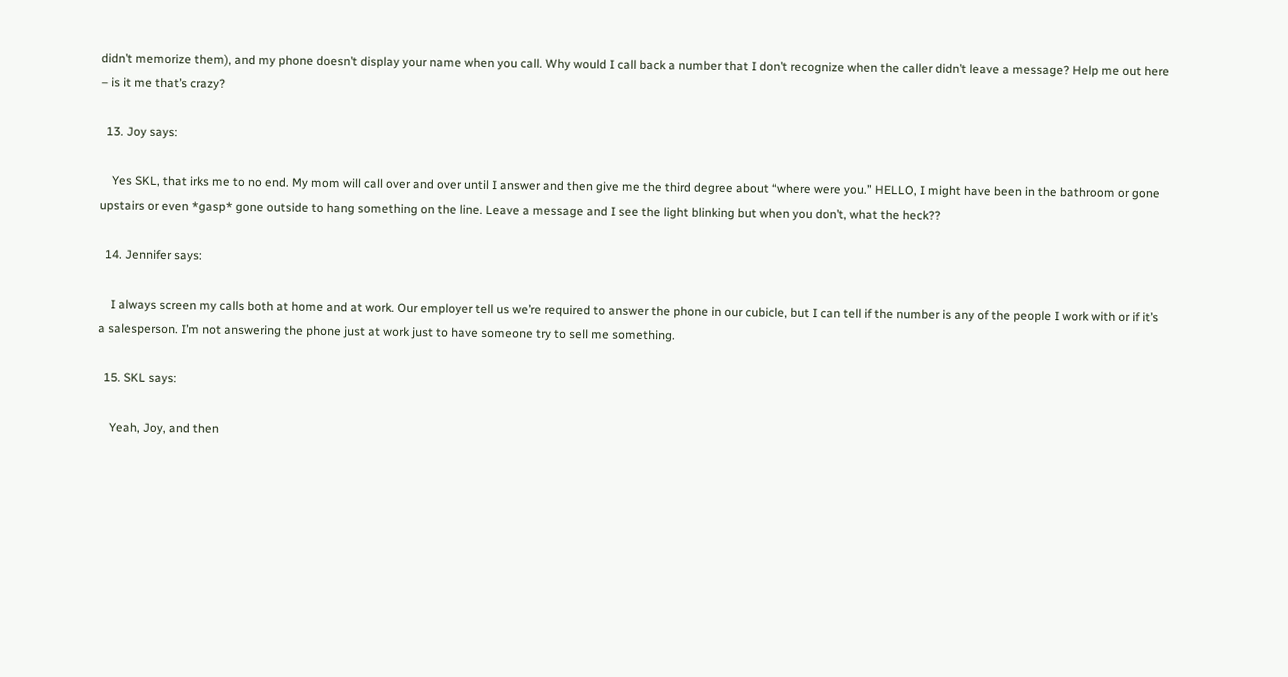didn’t memorize them), and my phone doesn’t display your name when you call. Why would I call back a number that I don’t recognize when the caller didn’t leave a message? Help me out here – is it me that’s crazy?

  13. Joy says:

    Yes SKL, that irks me to no end. My mom will call over and over until I answer and then give me the third degree about “where were you.” HELLO, I might have been in the bathroom or gone upstairs or even *gasp* gone outside to hang something on the line. Leave a message and I see the light blinking but when you don’t, what the heck??

  14. Jennifer says:

    I always screen my calls both at home and at work. Our employer tell us we’re required to answer the phone in our cubicle, but I can tell if the number is any of the people I work with or if it’s a salesperson. I’m not answering the phone just at work just to have someone try to sell me something.

  15. SKL says:

    Yeah, Joy, and then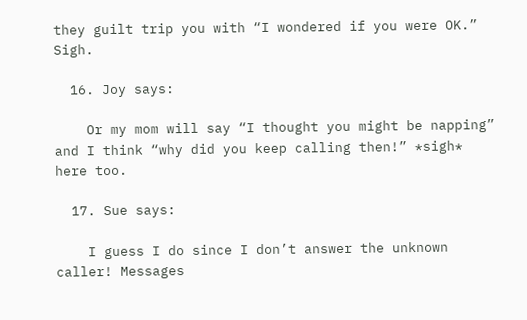they guilt trip you with “I wondered if you were OK.” Sigh.

  16. Joy says:

    Or my mom will say “I thought you might be napping” and I think “why did you keep calling then!” *sigh* here too.

  17. Sue says:

    I guess I do since I don’t answer the unknown caller! Messages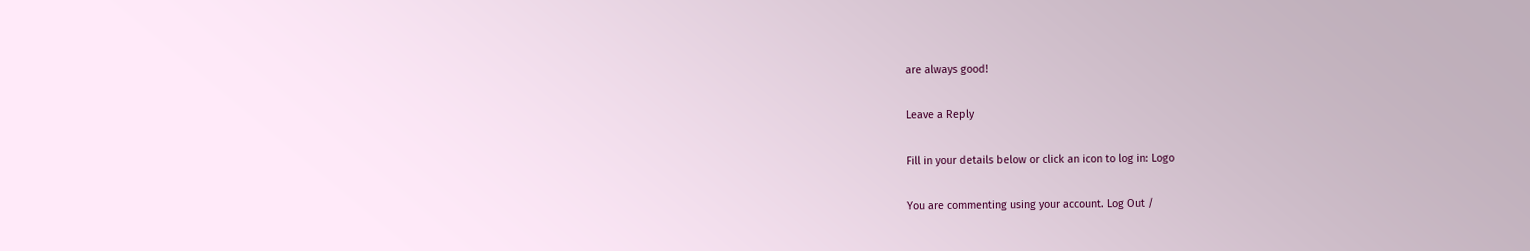are always good!

Leave a Reply

Fill in your details below or click an icon to log in: Logo

You are commenting using your account. Log Out /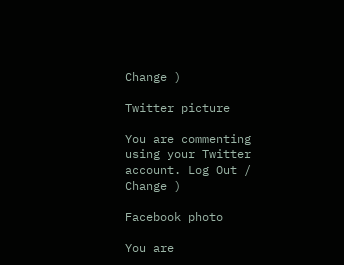Change )

Twitter picture

You are commenting using your Twitter account. Log Out /  Change )

Facebook photo

You are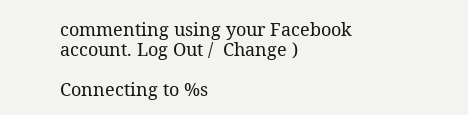commenting using your Facebook account. Log Out /  Change )

Connecting to %s